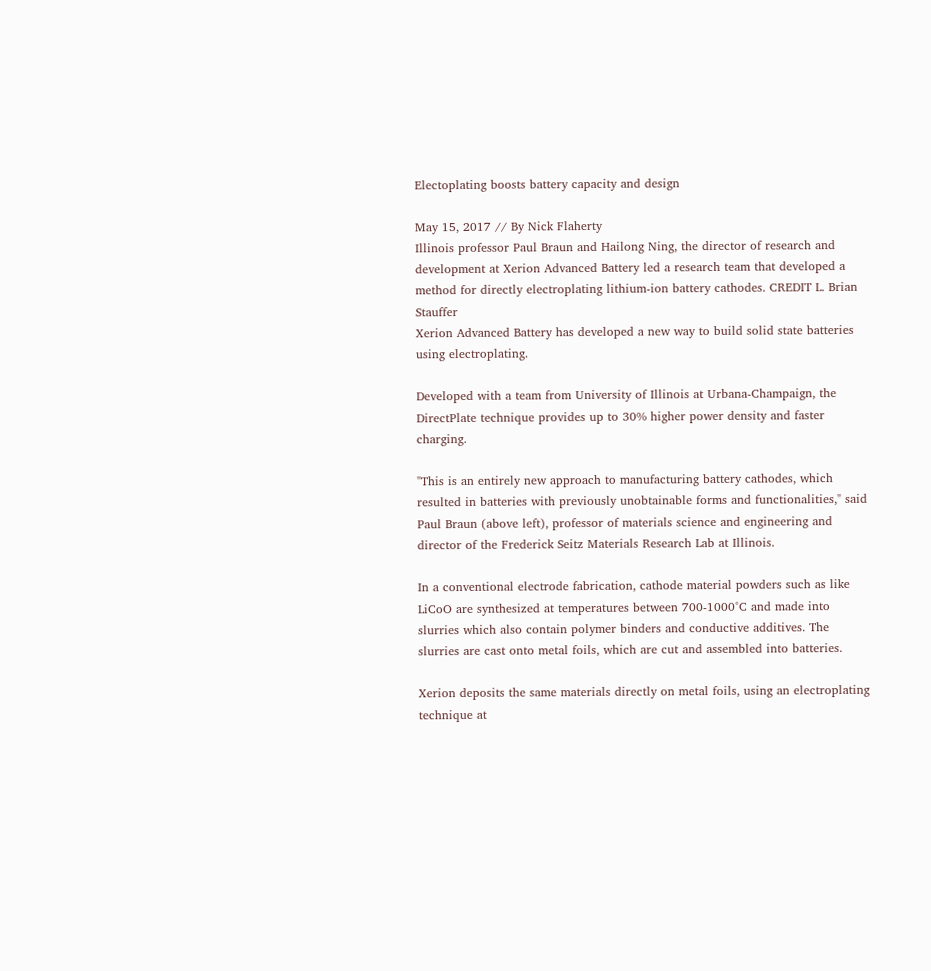Electoplating boosts battery capacity and design

May 15, 2017 // By Nick Flaherty
Illinois professor Paul Braun and Hailong Ning, the director of research and development at Xerion Advanced Battery led a research team that developed a method for directly electroplating lithium-ion battery cathodes. CREDIT L. Brian Stauffer
Xerion Advanced Battery has developed a new way to build solid state batteries using electroplating.

Developed with a team from University of Illinois at Urbana-Champaign, the DirectPlate technique provides up to 30% higher power density and faster charging.

"This is an entirely new approach to manufacturing battery cathodes, which resulted in batteries with previously unobtainable forms and functionalities," said Paul Braun (above left), professor of materials science and engineering and director of the Frederick Seitz Materials Research Lab at Illinois.

In a conventional electrode fabrication, cathode material powders such as like LiCoO are synthesized at temperatures between 700-1000°C and made into slurries which also contain polymer binders and conductive additives. The slurries are cast onto metal foils, which are cut and assembled into batteries.

Xerion deposits the same materials directly on metal foils, using an electroplating technique at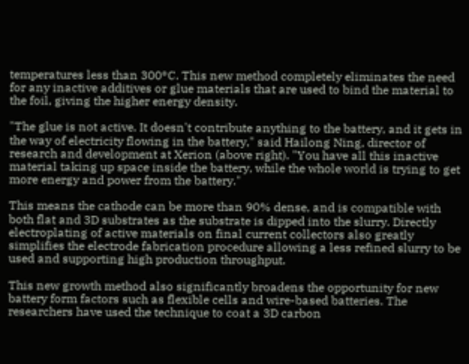temperatures less than 300°C. This new method completely eliminates the need for any inactive additives or glue materials that are used to bind the material to the foil, giving the higher energy density.

"The glue is not active. It doesn't contribute anything to the battery, and it gets in the way of electricity flowing in the battery," said Hailong Ning, director of research and development at Xerion (above right). "You have all this inactive material taking up space inside the battery, while the whole world is trying to get more energy and power from the battery."

This means the cathode can be more than 90% dense, and is compatible with both flat and 3D substrates as the substrate is dipped into the slurry. Directly electroplating of active materials on final current collectors also greatly simplifies the electrode fabrication procedure allowing a less refined slurry to be used and supporting high production throughput.

This new growth method also significantly broadens the opportunity for new battery form factors such as flexible cells and wire-based batteries. The researchers have used the technique to coat a 3D carbon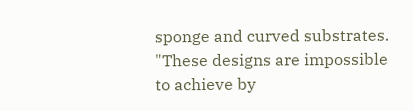sponge and curved substrates. "These designs are impossible to achieve by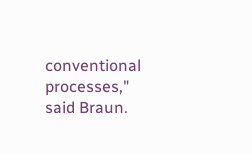conventional processes," said Braun.